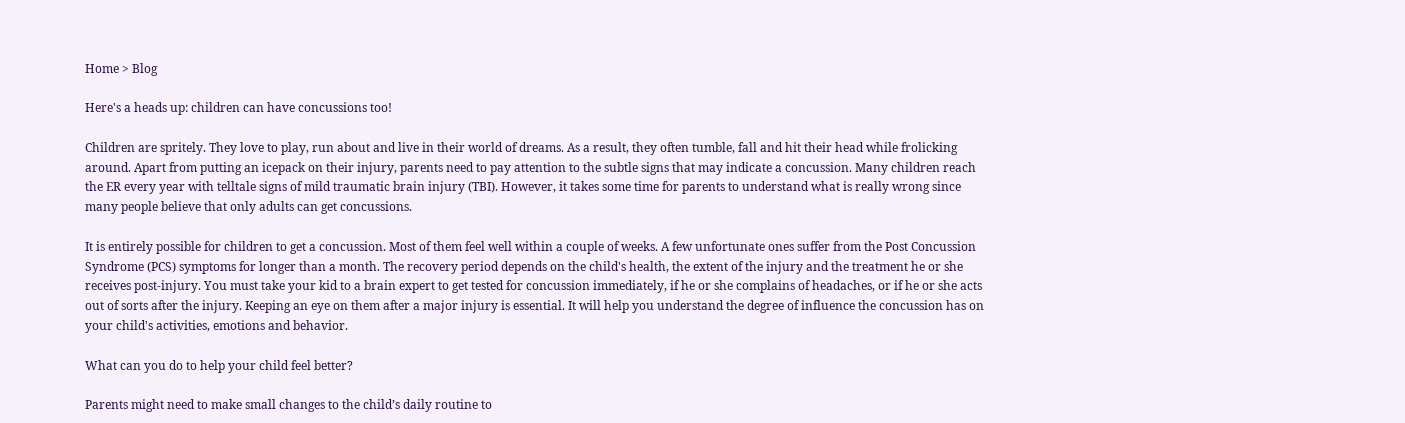Home > Blog

Here's a heads up: children can have concussions too!

Children are spritely. They love to play, run about and live in their world of dreams. As a result, they often tumble, fall and hit their head while frolicking around. Apart from putting an icepack on their injury, parents need to pay attention to the subtle signs that may indicate a concussion. Many children reach the ER every year with telltale signs of mild traumatic brain injury (TBI). However, it takes some time for parents to understand what is really wrong since many people believe that only adults can get concussions.

It is entirely possible for children to get a concussion. Most of them feel well within a couple of weeks. A few unfortunate ones suffer from the Post Concussion Syndrome (PCS) symptoms for longer than a month. The recovery period depends on the child's health, the extent of the injury and the treatment he or she receives post-injury. You must take your kid to a brain expert to get tested for concussion immediately, if he or she complains of headaches, or if he or she acts out of sorts after the injury. Keeping an eye on them after a major injury is essential. It will help you understand the degree of influence the concussion has on your child's activities, emotions and behavior.

What can you do to help your child feel better?

Parents might need to make small changes to the child’s daily routine to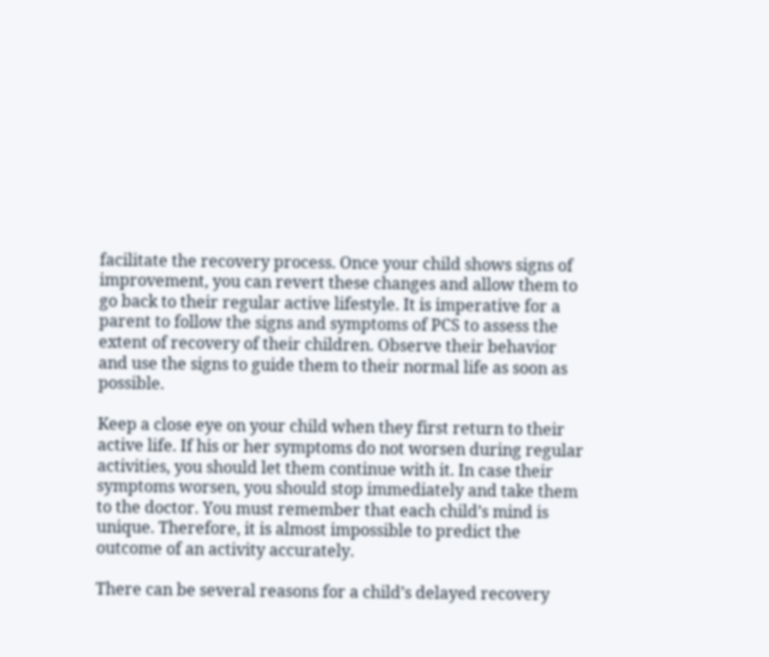facilitate the recovery process. Once your child shows signs of improvement, you can revert these changes and allow them to go back to their regular active lifestyle. It is imperative for a parent to follow the signs and symptoms of PCS to assess the extent of recovery of their children. Observe their behavior and use the signs to guide them to their normal life as soon as possible.

Keep a close eye on your child when they first return to their active life. If his or her symptoms do not worsen during regular activities, you should let them continue with it. In case their symptoms worsen, you should stop immediately and take them to the doctor. You must remember that each child’s mind is unique. Therefore, it is almost impossible to predict the outcome of an activity accurately.

There can be several reasons for a child’s delayed recovery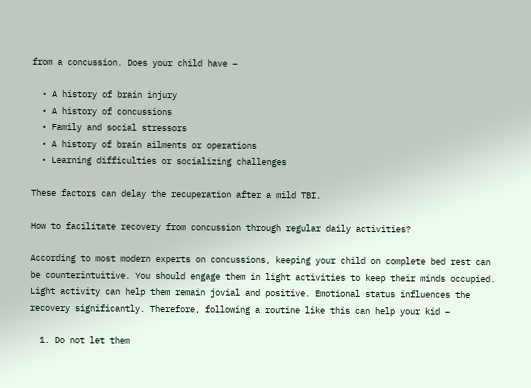from a concussion. Does your child have –

  • A history of brain injury
  • A history of concussions
  • Family and social stressors
  • A history of brain ailments or operations
  • Learning difficulties or socializing challenges

These factors can delay the recuperation after a mild TBI.

How to facilitate recovery from concussion through regular daily activities?

According to most modern experts on concussions, keeping your child on complete bed rest can be counterintuitive. You should engage them in light activities to keep their minds occupied. Light activity can help them remain jovial and positive. Emotional status influences the recovery significantly. Therefore, following a routine like this can help your kid –

  1. Do not let them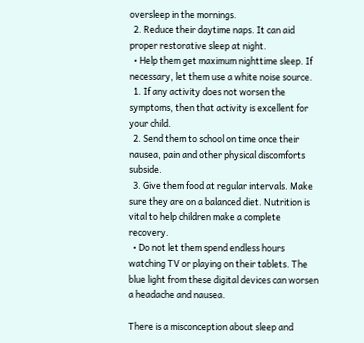oversleep in the mornings.
  2. Reduce their daytime naps. It can aid proper restorative sleep at night.
  • Help them get maximum nighttime sleep. If necessary, let them use a white noise source.
  1. If any activity does not worsen the symptoms, then that activity is excellent for your child.
  2. Send them to school on time once their nausea, pain and other physical discomforts subside.
  3. Give them food at regular intervals. Make sure they are on a balanced diet. Nutrition is vital to help children make a complete recovery.
  • Do not let them spend endless hours watching TV or playing on their tablets. The blue light from these digital devices can worsen a headache and nausea.

There is a misconception about sleep and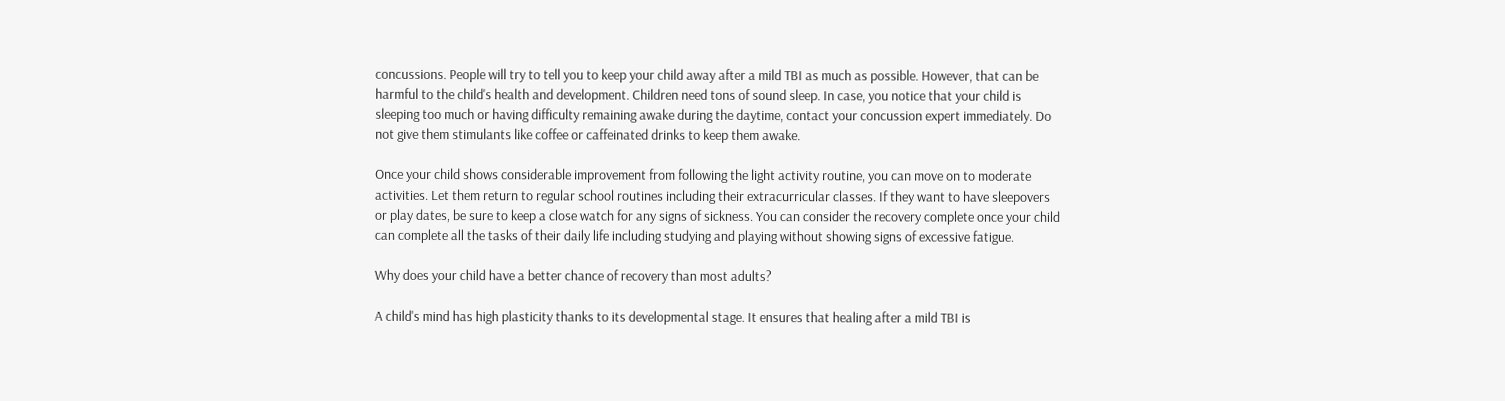concussions. People will try to tell you to keep your child away after a mild TBI as much as possible. However, that can be harmful to the child's health and development. Children need tons of sound sleep. In case, you notice that your child is sleeping too much or having difficulty remaining awake during the daytime, contact your concussion expert immediately. Do not give them stimulants like coffee or caffeinated drinks to keep them awake.

Once your child shows considerable improvement from following the light activity routine, you can move on to moderate activities. Let them return to regular school routines including their extracurricular classes. If they want to have sleepovers or play dates, be sure to keep a close watch for any signs of sickness. You can consider the recovery complete once your child can complete all the tasks of their daily life including studying and playing without showing signs of excessive fatigue.

Why does your child have a better chance of recovery than most adults?

A child's mind has high plasticity thanks to its developmental stage. It ensures that healing after a mild TBI is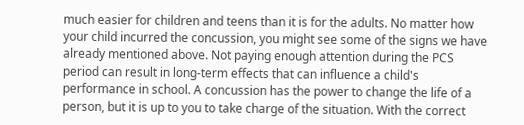much easier for children and teens than it is for the adults. No matter how your child incurred the concussion, you might see some of the signs we have already mentioned above. Not paying enough attention during the PCS period can result in long-term effects that can influence a child's performance in school. A concussion has the power to change the life of a person, but it is up to you to take charge of the situation. With the correct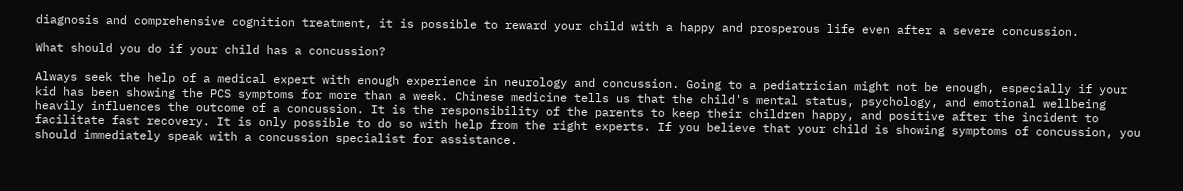diagnosis and comprehensive cognition treatment, it is possible to reward your child with a happy and prosperous life even after a severe concussion.

What should you do if your child has a concussion?

Always seek the help of a medical expert with enough experience in neurology and concussion. Going to a pediatrician might not be enough, especially if your kid has been showing the PCS symptoms for more than a week. Chinese medicine tells us that the child's mental status, psychology, and emotional wellbeing heavily influences the outcome of a concussion. It is the responsibility of the parents to keep their children happy, and positive after the incident to facilitate fast recovery. It is only possible to do so with help from the right experts. If you believe that your child is showing symptoms of concussion, you should immediately speak with a concussion specialist for assistance.